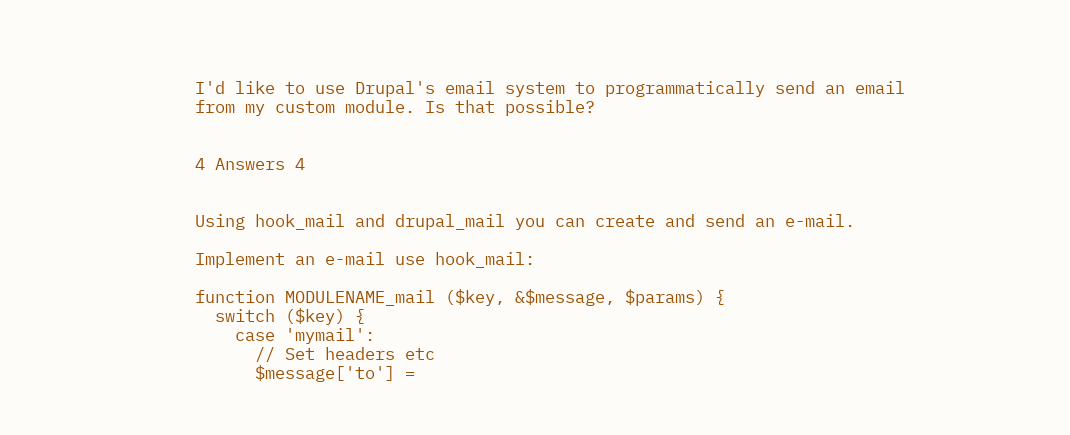I'd like to use Drupal's email system to programmatically send an email from my custom module. Is that possible?


4 Answers 4


Using hook_mail and drupal_mail you can create and send an e-mail.

Implement an e-mail use hook_mail:

function MODULENAME_mail ($key, &$message, $params) {
  switch ($key) {
    case 'mymail':
      // Set headers etc
      $message['to'] =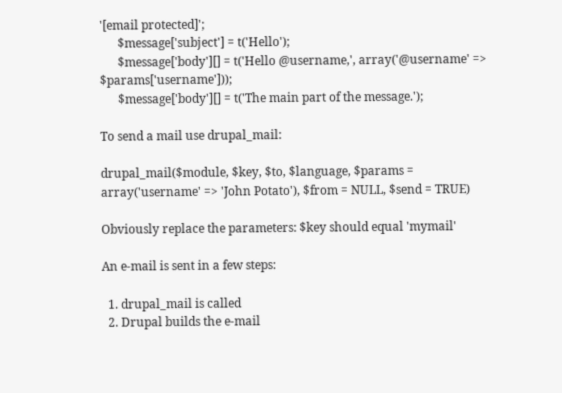'[email protected]';
      $message['subject'] = t('Hello');
      $message['body'][] = t('Hello @username,', array('@username' => $params['username']));
      $message['body'][] = t('The main part of the message.');

To send a mail use drupal_mail:

drupal_mail($module, $key, $to, $language, $params = array('username' => 'John Potato'), $from = NULL, $send = TRUE)

Obviously replace the parameters: $key should equal 'mymail'

An e-mail is sent in a few steps:

  1. drupal_mail is called
  2. Drupal builds the e-mail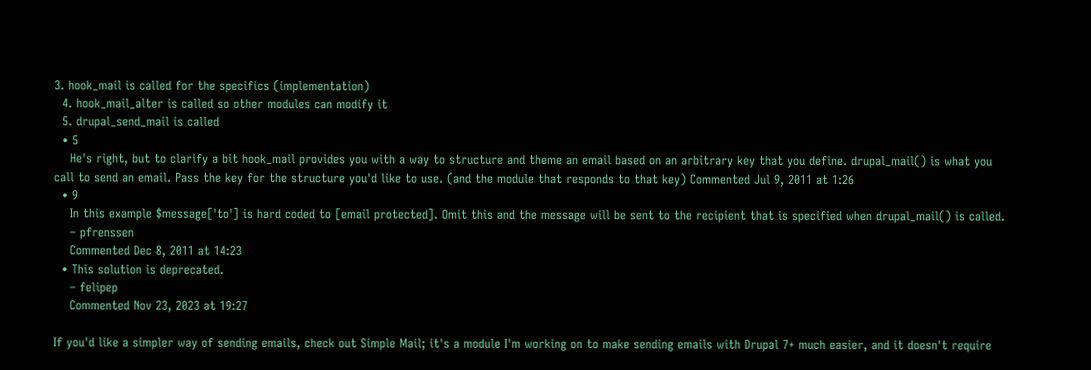3. hook_mail is called for the specifics (implementation)
  4. hook_mail_alter is called so other modules can modify it
  5. drupal_send_mail is called
  • 5
    He's right, but to clarify a bit hook_mail provides you with a way to structure and theme an email based on an arbitrary key that you define. drupal_mail() is what you call to send an email. Pass the key for the structure you'd like to use. (and the module that responds to that key) Commented Jul 9, 2011 at 1:26
  • 9
    In this example $message['to'] is hard coded to [email protected]. Omit this and the message will be sent to the recipient that is specified when drupal_mail() is called.
    – pfrenssen
    Commented Dec 8, 2011 at 14:23
  • This solution is deprecated.
    – felipep
    Commented Nov 23, 2023 at 19:27

If you'd like a simpler way of sending emails, check out Simple Mail; it's a module I'm working on to make sending emails with Drupal 7+ much easier, and it doesn't require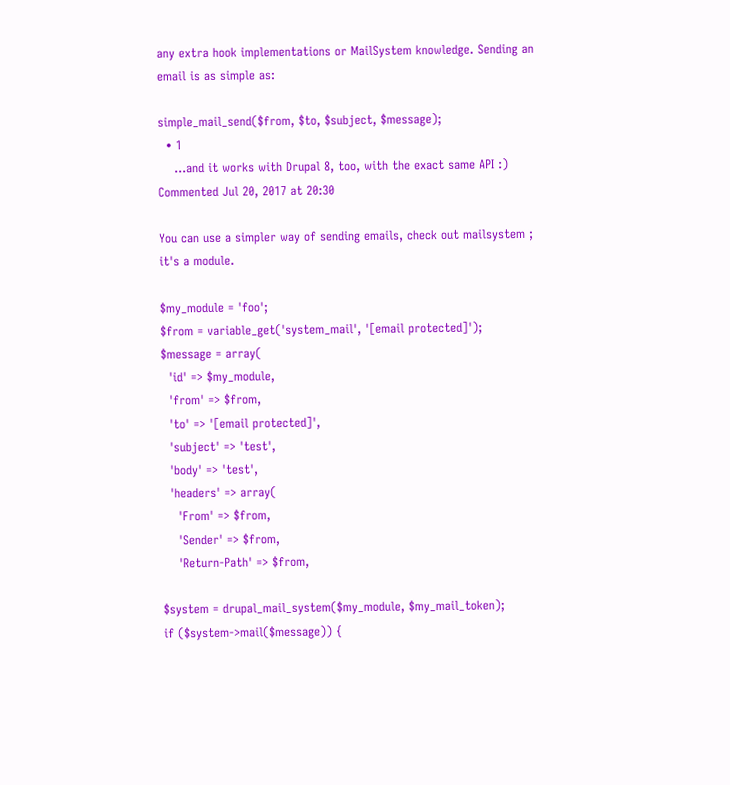any extra hook implementations or MailSystem knowledge. Sending an email is as simple as:

simple_mail_send($from, $to, $subject, $message);
  • 1
    ...and it works with Drupal 8, too, with the exact same API :) Commented Jul 20, 2017 at 20:30

You can use a simpler way of sending emails, check out mailsystem ; it's a module.

$my_module = 'foo';
$from = variable_get('system_mail', '[email protected]');
$message = array(
  'id' => $my_module,
  'from' => $from,
  'to' => '[email protected]',
  'subject' => 'test',
  'body' => 'test',
  'headers' => array(
    'From' => $from,
    'Sender' => $from,
    'Return-Path' => $from,

$system = drupal_mail_system($my_module, $my_mail_token);
if ($system->mail($message)) {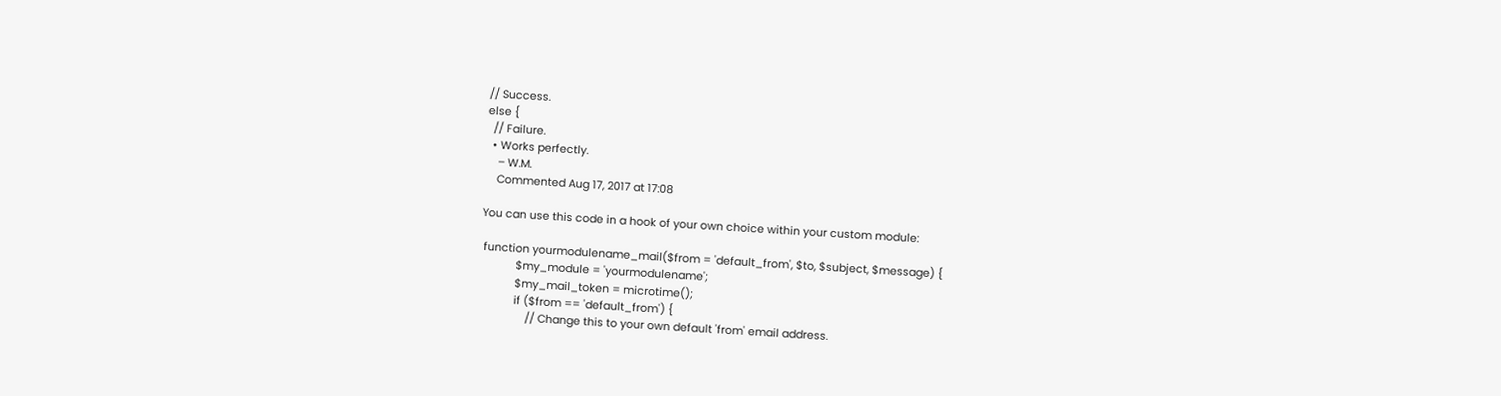// Success.
else {
  // Failure.
  • Works perfectly.
    – W.M.
    Commented Aug 17, 2017 at 17:08

You can use this code in a hook of your own choice within your custom module:

 function yourmodulename_mail($from = 'default_from', $to, $subject, $message) {
            $my_module = 'yourmodulename';
            $my_mail_token = microtime();
            if ($from == 'default_from') {
                // Change this to your own default 'from' email address.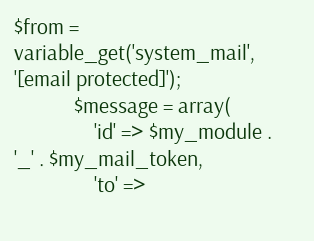$from = variable_get('system_mail', '[email protected]');
            $message = array(
                'id' => $my_module . '_' . $my_mail_token,
                'to' =>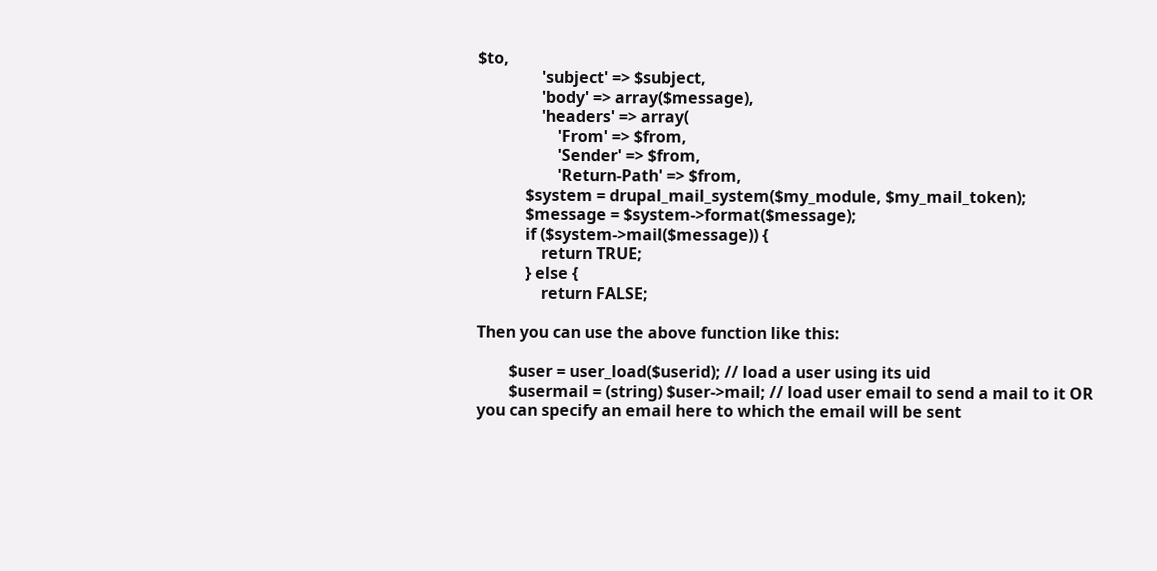$to,
                'subject' => $subject,
                'body' => array($message),
                'headers' => array(
                    'From' => $from,
                    'Sender' => $from,
                    'Return-Path' => $from,
            $system = drupal_mail_system($my_module, $my_mail_token);
            $message = $system->format($message);
            if ($system->mail($message)) {
                return TRUE;
            } else {
                return FALSE;

Then you can use the above function like this:

        $user = user_load($userid); // load a user using its uid
        $usermail = (string) $user->mail; // load user email to send a mail to it OR you can specify an email here to which the email will be sent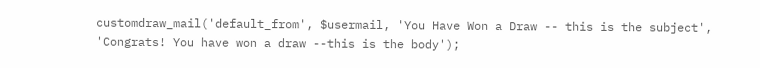customdraw_mail('default_from', $usermail, 'You Have Won a Draw -- this is the subject',  'Congrats! You have won a draw --this is the body');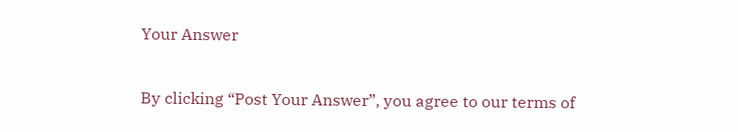Your Answer

By clicking “Post Your Answer”, you agree to our terms of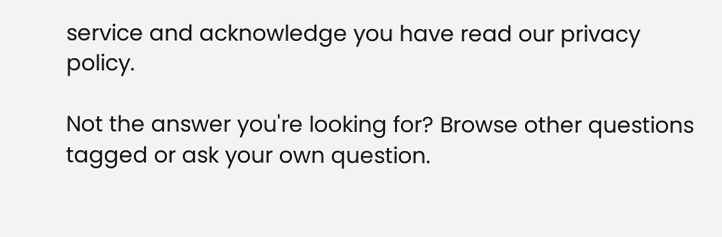service and acknowledge you have read our privacy policy.

Not the answer you're looking for? Browse other questions tagged or ask your own question.